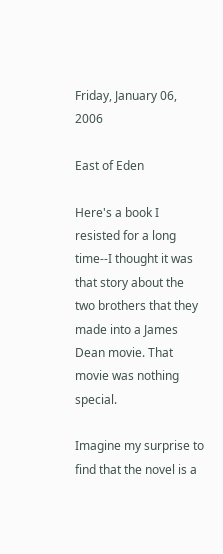Friday, January 06, 2006

East of Eden

Here's a book I resisted for a long time--I thought it was that story about the two brothers that they made into a James Dean movie. That movie was nothing special.

Imagine my surprise to find that the novel is a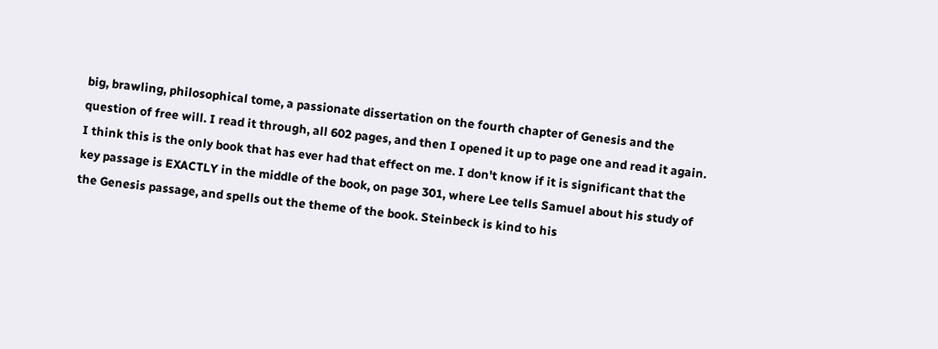big, brawling, philosophical tome, a passionate dissertation on the fourth chapter of Genesis and the question of free will. I read it through, all 602 pages, and then I opened it up to page one and read it again. I think this is the only book that has ever had that effect on me. I don't know if it is significant that the key passage is EXACTLY in the middle of the book, on page 301, where Lee tells Samuel about his study of the Genesis passage, and spells out the theme of the book. Steinbeck is kind to his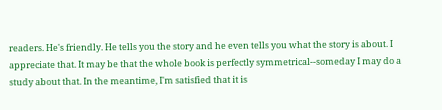readers. He's friendly. He tells you the story and he even tells you what the story is about. I appreciate that. It may be that the whole book is perfectly symmetrical--someday I may do a study about that. In the meantime, I'm satisfied that it is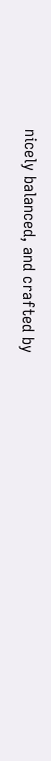nicely balanced, and crafted by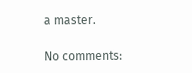a master.

No comments: